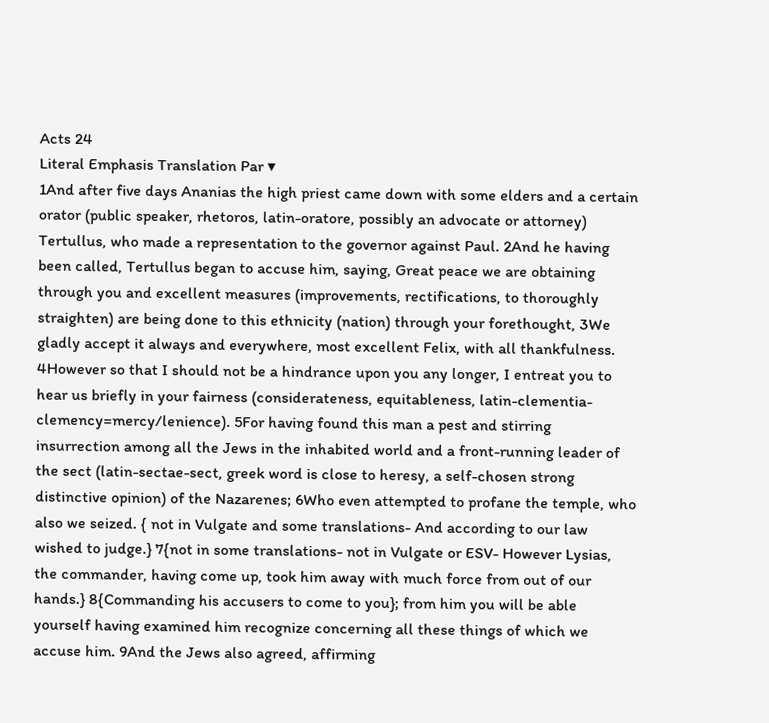Acts 24
Literal Emphasis Translation Par ▾
1And after five days Ananias the high priest came down with some elders and a certain orator (public speaker, rhetoros, latin-oratore, possibly an advocate or attorney) Tertullus, who made a representation to the governor against Paul. 2And he having been called, Tertullus began to accuse him, saying, Great peace we are obtaining through you and excellent measures (improvements, rectifications, to thoroughly straighten) are being done to this ethnicity (nation) through your forethought, 3We gladly accept it always and everywhere, most excellent Felix, with all thankfulness. 4However so that I should not be a hindrance upon you any longer, I entreat you to hear us briefly in your fairness (considerateness, equitableness, latin-clementia-clemency=mercy/lenience). 5For having found this man a pest and stirring insurrection among all the Jews in the inhabited world and a front-running leader of the sect (latin-sectae-sect, greek word is close to heresy, a self-chosen strong distinctive opinion) of the Nazarenes; 6Who even attempted to profane the temple, who also we seized. { not in Vulgate and some translations- And according to our law wished to judge.} 7{not in some translations- not in Vulgate or ESV- However Lysias, the commander, having come up, took him away with much force from out of our hands.} 8{Commanding his accusers to come to you}; from him you will be able yourself having examined him recognize concerning all these things of which we accuse him. 9And the Jews also agreed, affirming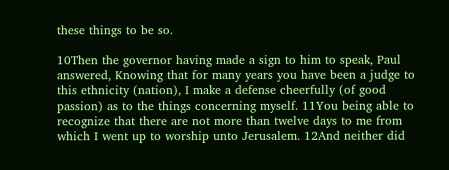these things to be so.

10Then the governor having made a sign to him to speak, Paul answered, Knowing that for many years you have been a judge to this ethnicity (nation), I make a defense cheerfully (of good passion) as to the things concerning myself. 11You being able to recognize that there are not more than twelve days to me from which I went up to worship unto Jerusalem. 12And neither did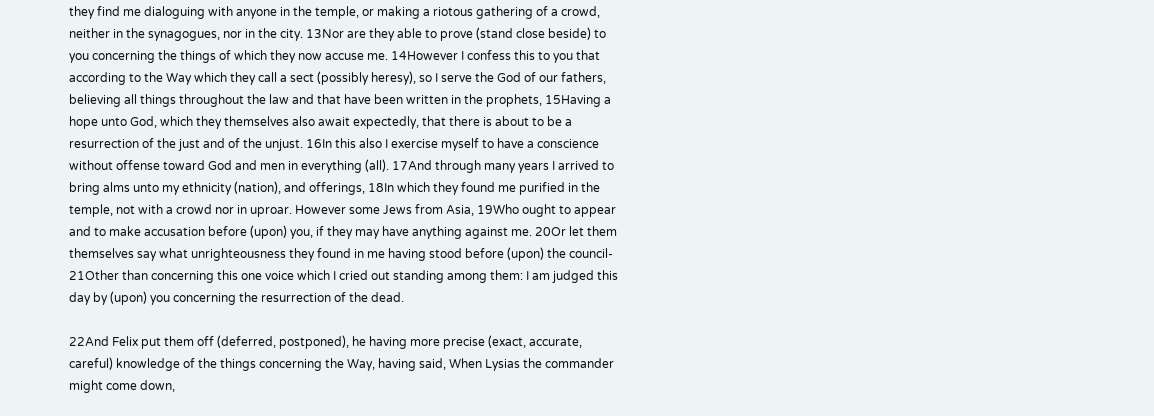they find me dialoguing with anyone in the temple, or making a riotous gathering of a crowd, neither in the synagogues, nor in the city. 13Nor are they able to prove (stand close beside) to you concerning the things of which they now accuse me. 14However I confess this to you that according to the Way which they call a sect (possibly heresy), so I serve the God of our fathers, believing all things throughout the law and that have been written in the prophets, 15Having a hope unto God, which they themselves also await expectedly, that there is about to be a resurrection of the just and of the unjust. 16In this also I exercise myself to have a conscience without offense toward God and men in everything (all). 17And through many years I arrived to bring alms unto my ethnicity (nation), and offerings, 18In which they found me purified in the temple, not with a crowd nor in uproar. However some Jews from Asia, 19Who ought to appear and to make accusation before (upon) you, if they may have anything against me. 20Or let them themselves say what unrighteousness they found in me having stood before (upon) the council- 21Other than concerning this one voice which I cried out standing among them: I am judged this day by (upon) you concerning the resurrection of the dead.

22And Felix put them off (deferred, postponed), he having more precise (exact, accurate, careful) knowledge of the things concerning the Way, having said, When Lysias the commander might come down,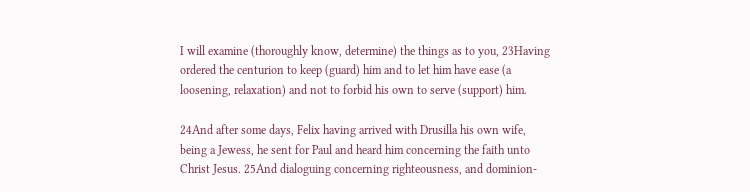I will examine (thoroughly know, determine) the things as to you, 23Having ordered the centurion to keep (guard) him and to let him have ease (a loosening, relaxation) and not to forbid his own to serve (support) him.

24And after some days, Felix having arrived with Drusilla his own wife, being a Jewess, he sent for Paul and heard him concerning the faith unto Christ Jesus. 25And dialoguing concerning righteousness, and dominion-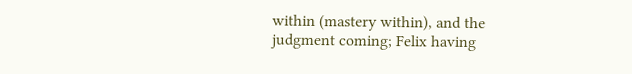within (mastery within), and the judgment coming; Felix having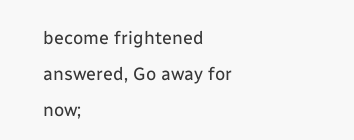become frightened answered, Go away for now;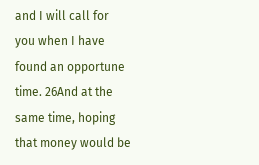and I will call for you when I have found an opportune time. 26And at the same time, hoping that money would be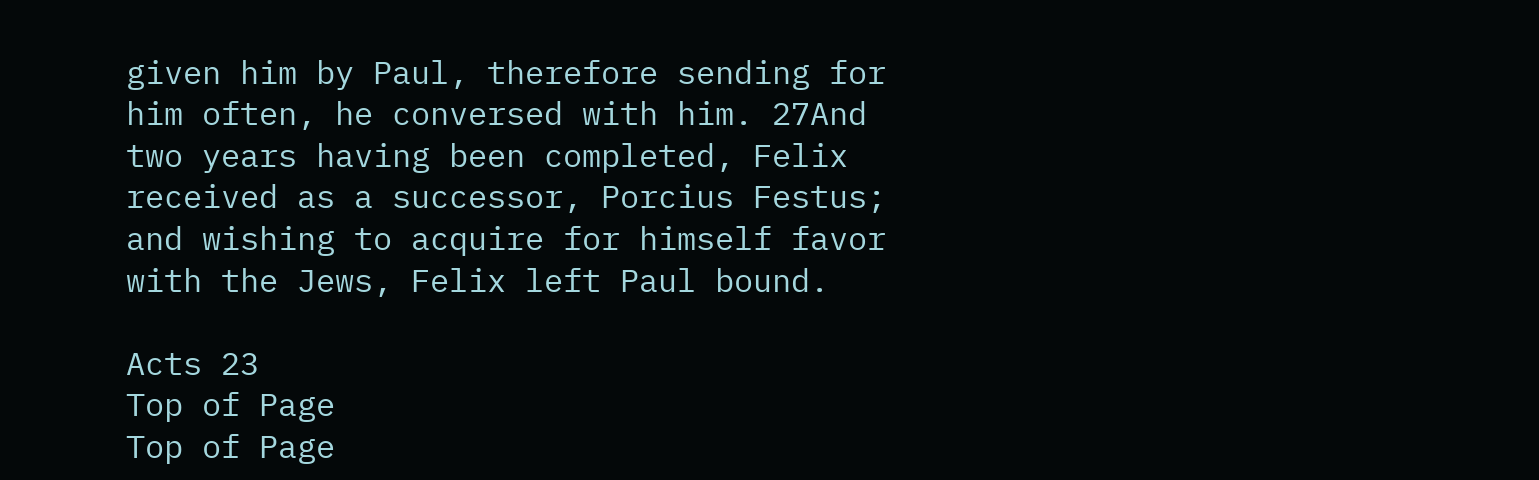given him by Paul, therefore sending for him often, he conversed with him. 27And two years having been completed, Felix received as a successor, Porcius Festus; and wishing to acquire for himself favor with the Jews, Felix left Paul bound.

Acts 23
Top of Page
Top of Page